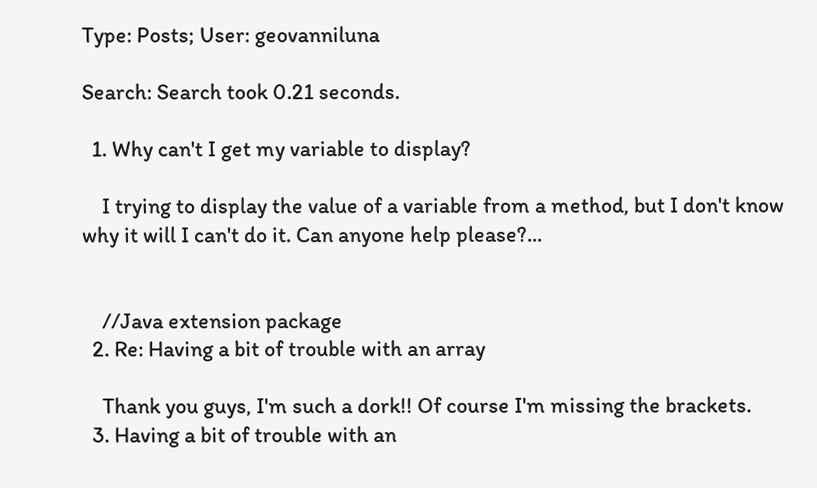Type: Posts; User: geovanniluna

Search: Search took 0.21 seconds.

  1. Why can't I get my variable to display?

    I trying to display the value of a variable from a method, but I don't know why it will I can't do it. Can anyone help please?...


    //Java extension package
  2. Re: Having a bit of trouble with an array

    Thank you guys, I'm such a dork!! Of course I'm missing the brackets.
  3. Having a bit of trouble with an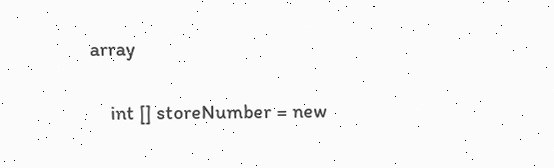array

    int [] storeNumber = new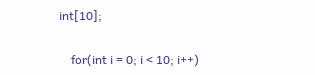int[10];

    for(int i = 0; i < 10; i++)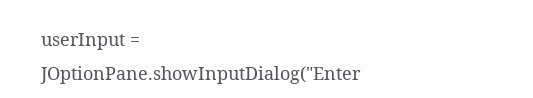userInput = JOptionPane.showInputDialog("Enter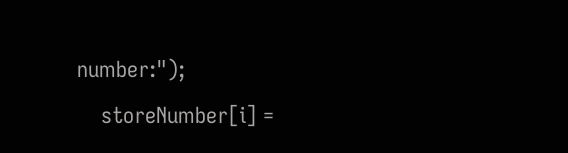number:");
    storeNumber[i] =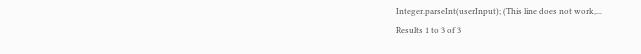Integer.parseInt(userInput); (This line does not work,...
Results 1 to 3 of 3